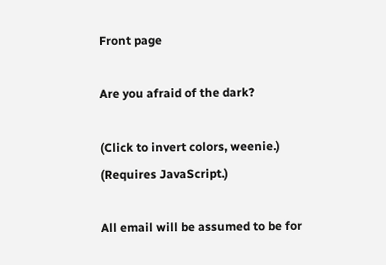Front page

Are you afraid of the dark?

(Click to invert colors, weenie.) (Requires JavaScript.)

All email will be assumed to be for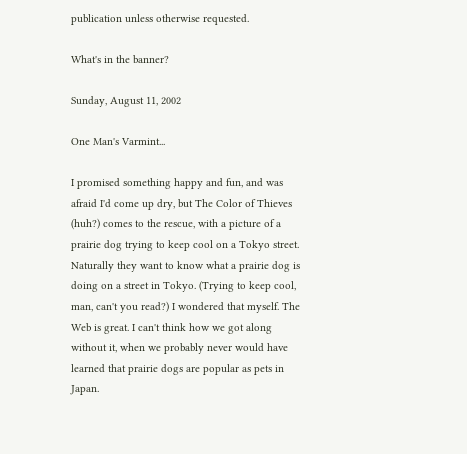publication unless otherwise requested.

What's in the banner?

Sunday, August 11, 2002

One Man's Varmint...

I promised something happy and fun, and was afraid I'd come up dry, but The Color of Thieves (huh?) comes to the rescue, with a picture of a prairie dog trying to keep cool on a Tokyo street. Naturally they want to know what a prairie dog is doing on a street in Tokyo. (Trying to keep cool, man, can't you read?) I wondered that myself. The Web is great. I can't think how we got along without it, when we probably never would have learned that prairie dogs are popular as pets in Japan.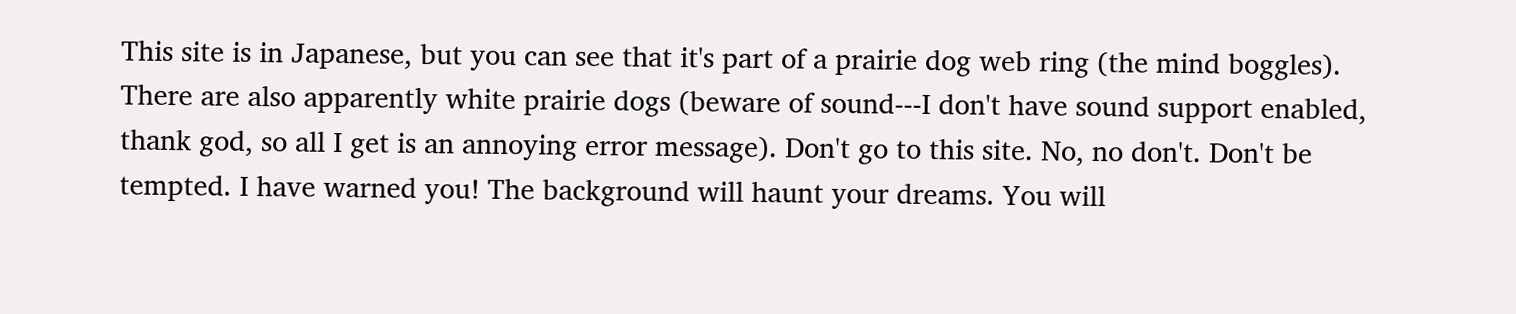This site is in Japanese, but you can see that it's part of a prairie dog web ring (the mind boggles). There are also apparently white prairie dogs (beware of sound---I don't have sound support enabled, thank god, so all I get is an annoying error message). Don't go to this site. No, no don't. Don't be tempted. I have warned you! The background will haunt your dreams. You will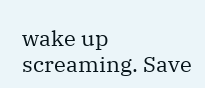wake up screaming. Save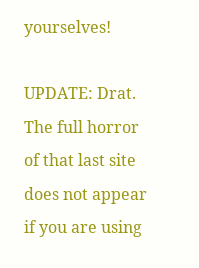yourselves!

UPDATE: Drat. The full horror of that last site does not appear if you are using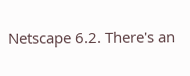Netscape 6.2. There's an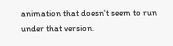animation that doesn't seem to run under that version.